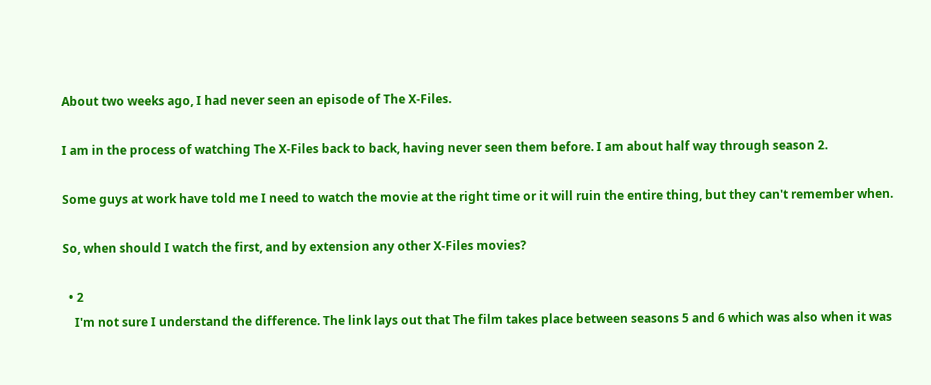About two weeks ago, I had never seen an episode of The X-Files.

I am in the process of watching The X-Files back to back, having never seen them before. I am about half way through season 2.

Some guys at work have told me I need to watch the movie at the right time or it will ruin the entire thing, but they can't remember when.

So, when should I watch the first, and by extension any other X-Files movies?

  • 2
    I'm not sure I understand the difference. The link lays out that The film takes place between seasons 5 and 6 which was also when it was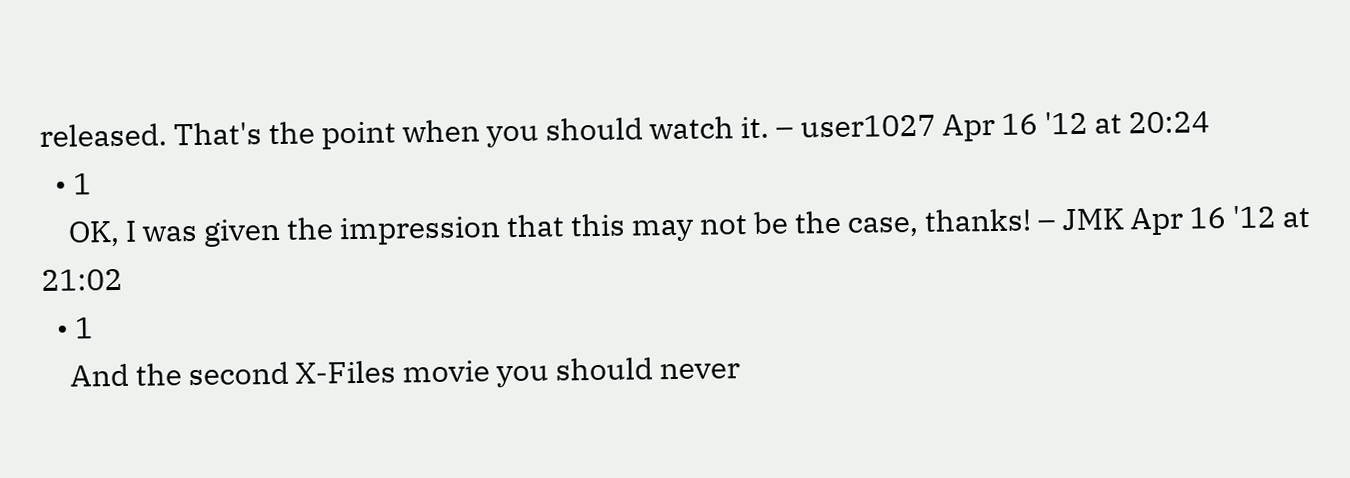released. That's the point when you should watch it. – user1027 Apr 16 '12 at 20:24
  • 1
    OK, I was given the impression that this may not be the case, thanks! – JMK Apr 16 '12 at 21:02
  • 1
    And the second X-Files movie you should never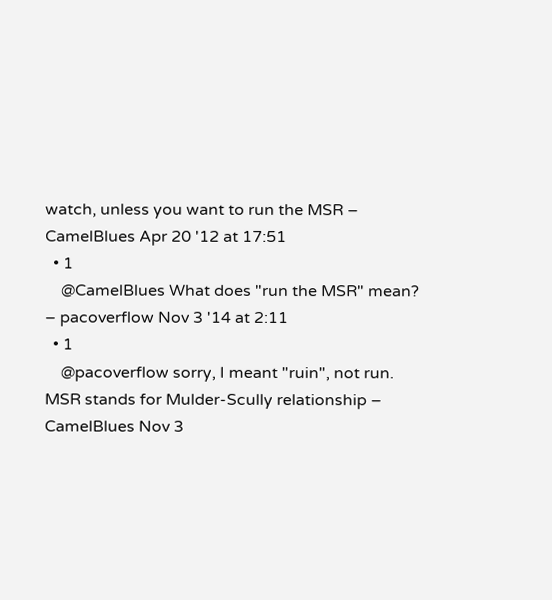watch, unless you want to run the MSR – CamelBlues Apr 20 '12 at 17:51
  • 1
    @CamelBlues What does "run the MSR" mean? – pacoverflow Nov 3 '14 at 2:11
  • 1
    @pacoverflow sorry, I meant "ruin", not run. MSR stands for Mulder-Scully relationship – CamelBlues Nov 3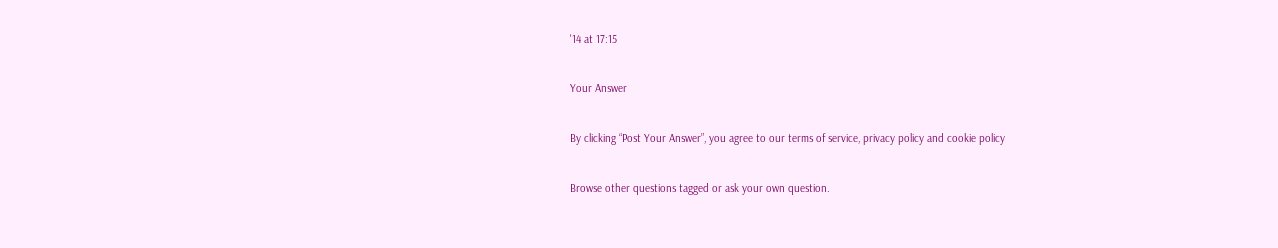'14 at 17:15

Your Answer

By clicking “Post Your Answer”, you agree to our terms of service, privacy policy and cookie policy

Browse other questions tagged or ask your own question.